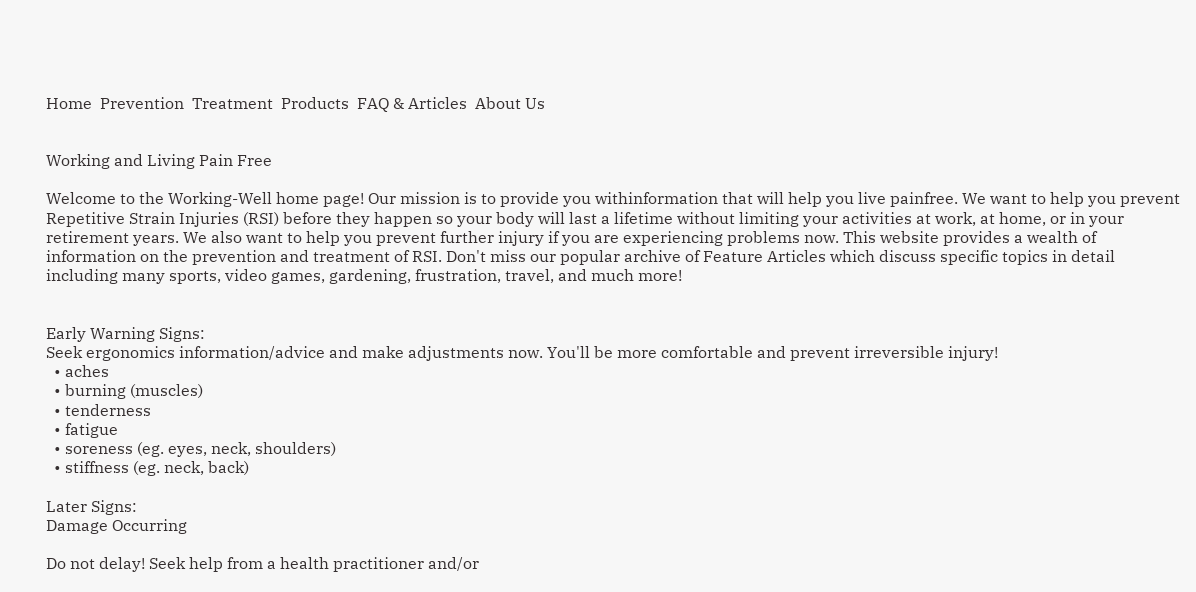Home  Prevention  Treatment  Products  FAQ & Articles  About Us


Working and Living Pain Free

Welcome to the Working-Well home page! Our mission is to provide you withinformation that will help you live painfree. We want to help you prevent Repetitive Strain Injuries (RSI) before they happen so your body will last a lifetime without limiting your activities at work, at home, or in your retirement years. We also want to help you prevent further injury if you are experiencing problems now. This website provides a wealth of information on the prevention and treatment of RSI. Don't miss our popular archive of Feature Articles which discuss specific topics in detail including many sports, video games, gardening, frustration, travel, and much more!


Early Warning Signs:
Seek ergonomics information/advice and make adjustments now. You'll be more comfortable and prevent irreversible injury!
  • aches
  • burning (muscles)
  • tenderness
  • fatigue
  • soreness (eg. eyes, neck, shoulders)
  • stiffness (eg. neck, back)

Later Signs:
Damage Occurring

Do not delay! Seek help from a health practitioner and/or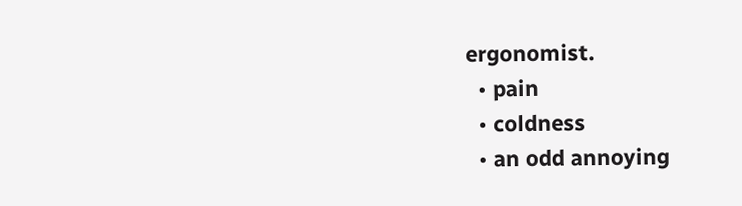ergonomist.
  • pain
  • coldness
  • an odd annoying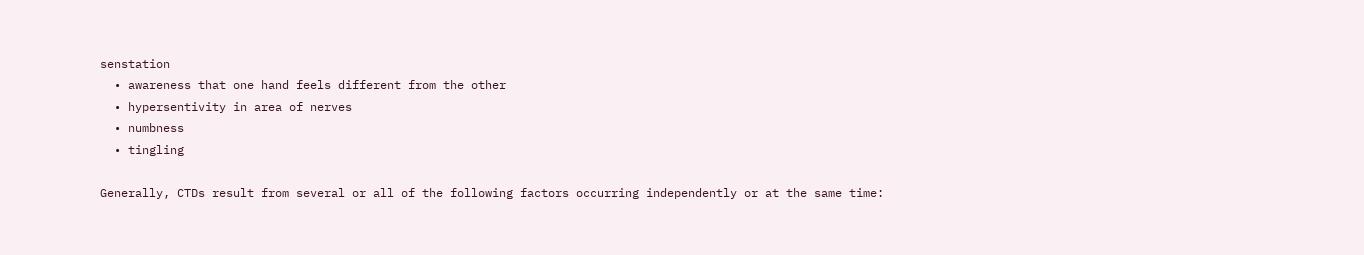senstation
  • awareness that one hand feels different from the other
  • hypersentivity in area of nerves
  • numbness
  • tingling

Generally, CTDs result from several or all of the following factors occurring independently or at the same time: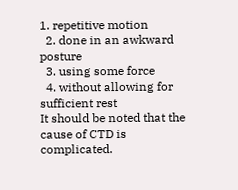1. repetitive motion
  2. done in an awkward posture
  3. using some force
  4. without allowing for sufficient rest
It should be noted that the cause of CTD is complicated.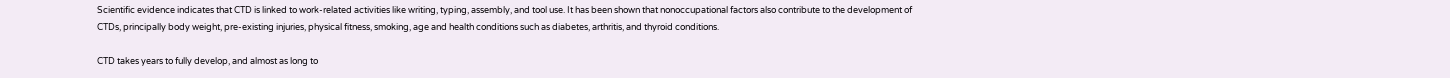Scientific evidence indicates that CTD is linked to work-related activities like writing, typing, assembly, and tool use. It has been shown that nonoccupational factors also contribute to the development of CTDs, principally body weight, pre-existing injuries, physical fitness, smoking, age and health conditions such as diabetes, arthritis, and thyroid conditions.

CTD takes years to fully develop, and almost as long to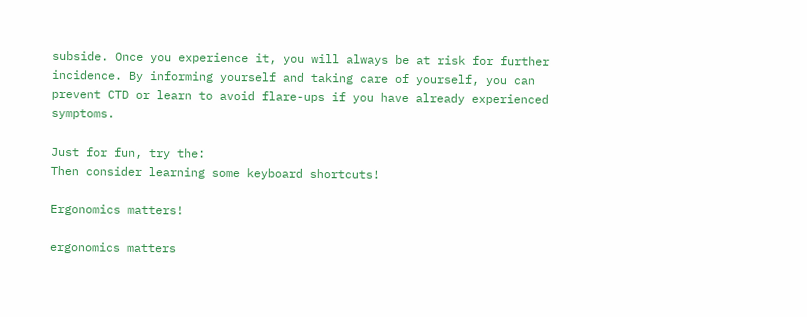subside. Once you experience it, you will always be at risk for further incidence. By informing yourself and taking care of yourself, you can prevent CTD or learn to avoid flare-ups if you have already experienced symptoms.

Just for fun, try the:
Then consider learning some keyboard shortcuts!

Ergonomics matters!

ergonomics matters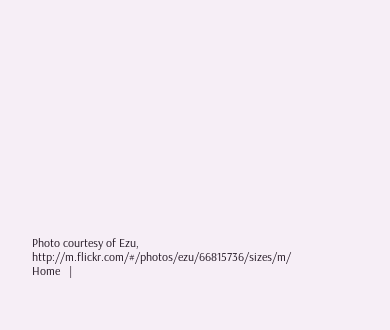Photo courtesy of Ezu, http://m.flickr.com/#/photos/ezu/66815736/sizes/m/
Home   |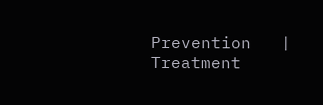Prevention   |   Treatment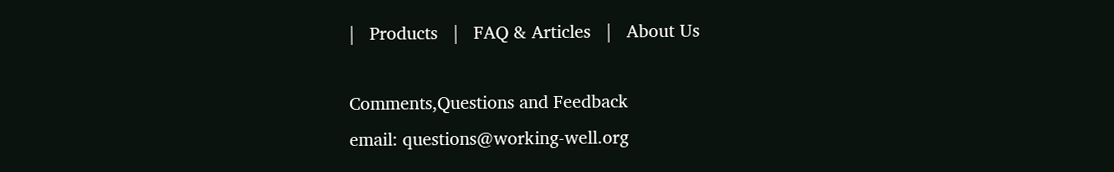|   Products   |   FAQ & Articles   |   About Us

Comments,Questions and Feedback
email: questions@working-well.org